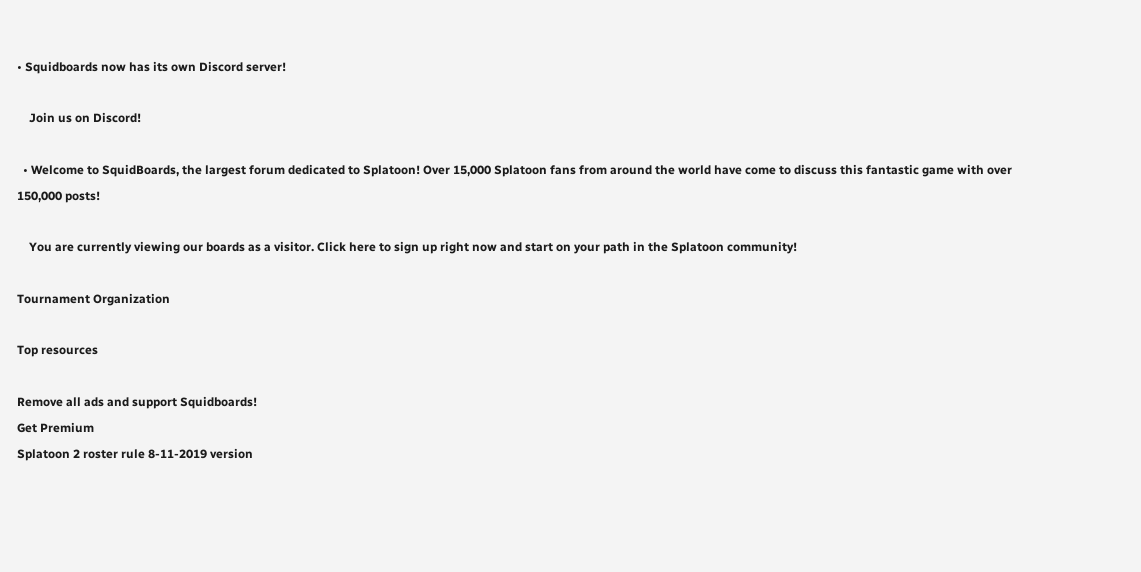• Squidboards now has its own Discord server!

    Join us on Discord!

  • Welcome to SquidBoards, the largest forum dedicated to Splatoon! Over 15,000 Splatoon fans from around the world have come to discuss this fantastic game with over 150,000 posts!

    You are currently viewing our boards as a visitor. Click here to sign up right now and start on your path in the Splatoon community!

Tournament Organization

Top resources

Remove all ads and support Squidboards!
Get Premium
Splatoon 2 roster rule 8-11-2019 version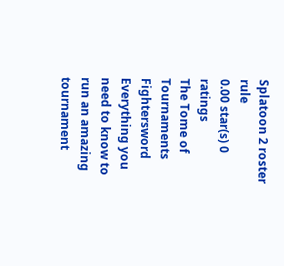Splatoon 2 roster rule
0.00 star(s) 0 ratings
The Tome of Tournaments Fightersword
Everything you need to know to run an amazing tournament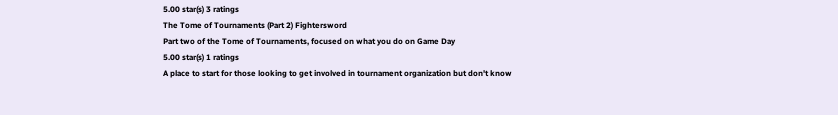5.00 star(s) 3 ratings
The Tome of Tournaments (Part 2) Fightersword
Part two of the Tome of Tournaments, focused on what you do on Game Day
5.00 star(s) 1 ratings
A place to start for those looking to get involved in tournament organization but don't know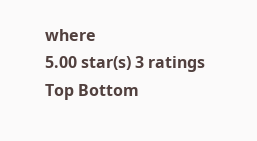where
5.00 star(s) 3 ratings
Top Bottom